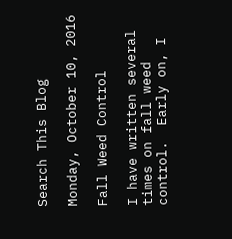Search This Blog

Monday, October 10, 2016

Fall Weed Control

I have written several times on fall weed  control.  Early on, I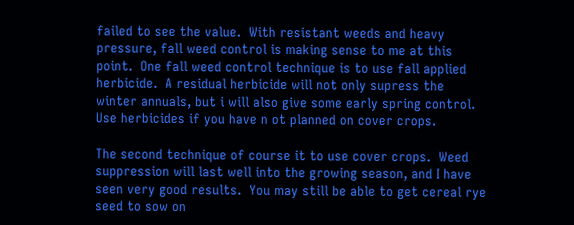failed to see the value.  With resistant weeds and heavy pressure, fall weed control is making sense to me at this point.  One fall weed control technique is to use fall applied herbicide.  A residual herbicide will not only supress the winter annuals, but i will also give some early spring control.  Use herbicides if you have n ot planned on cover crops.

The second technique of course it to use cover crops.  Weed suppression will last well into the growing season, and I have seen very good results.  You may still be able to get cereal rye seed to sow on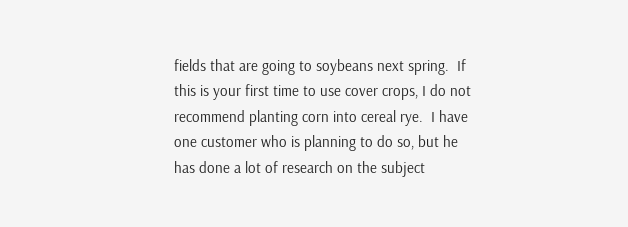fields that are going to soybeans next spring.  If this is your first time to use cover crops, I do not recommend planting corn into cereal rye.  I have one customer who is planning to do so, but he has done a lot of research on the subject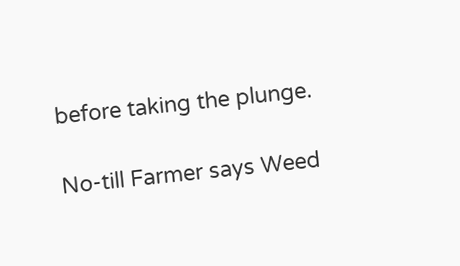before taking the plunge.

No-till Farmer says Weed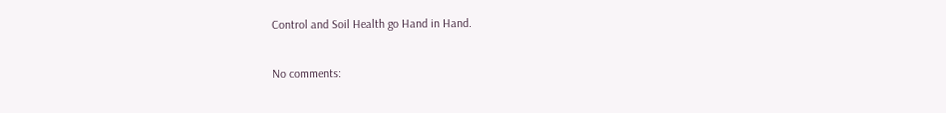Control and Soil Health go Hand in Hand.

No comments: